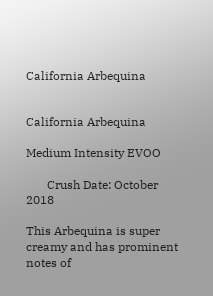California Arbequina


California Arbequina

Medium Intensity EVOO

       Crush Date: October 2018

This Arbequina is super creamy and has prominent notes of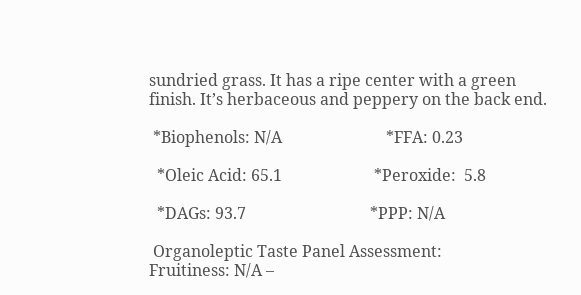sundried grass. It has a ripe center with a green finish. It’s herbaceous and peppery on the back end.

 *Biophenols: N/A                          *FFA: 0.23

  *Oleic Acid: 65.1                       *Peroxide:  5.8

  *DAGs: 93.7                               *PPP: N/A

 Organoleptic Taste Panel Assessment:                                                                               Fruitiness: N/A –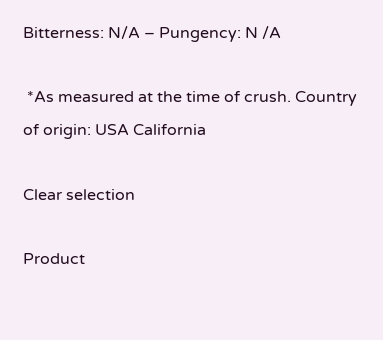Bitterness: N/A – Pungency: N /A

 *As measured at the time of crush. Country of origin: USA California

Clear selection

Product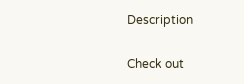Description

Check out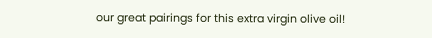our great pairings for this extra virgin olive oil!